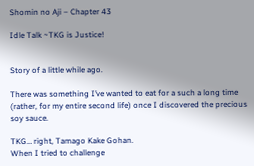Shomin no Aji – Chapter 43

Idle Talk ~TKG is Justice!


Story of a little while ago.

There was something I’ve wanted to eat for a such a long time (rather, for my entire second life) once I discovered the precious soy sauce.

TKG… right, Tamago Kake Gohan.
When I tried to challenge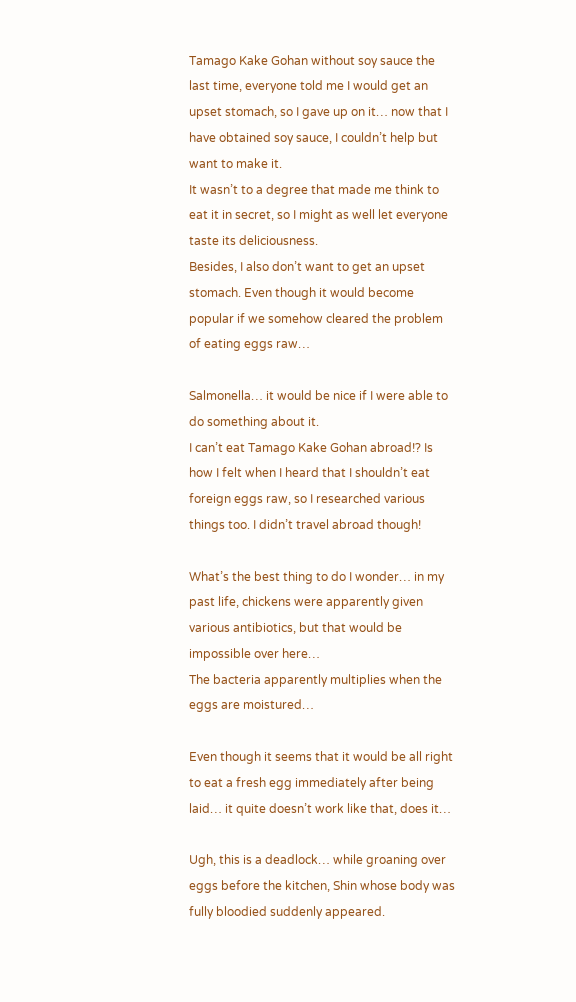Tamago Kake Gohan without soy sauce the last time, everyone told me I would get an upset stomach, so I gave up on it… now that I have obtained soy sauce, I couldn’t help but want to make it.
It wasn’t to a degree that made me think to eat it in secret, so I might as well let everyone taste its deliciousness.
Besides, I also don’t want to get an upset stomach. Even though it would become popular if we somehow cleared the problem of eating eggs raw…

Salmonella… it would be nice if I were able to do something about it.
I can’t eat Tamago Kake Gohan abroad!? Is how I felt when I heard that I shouldn’t eat foreign eggs raw, so I researched various things too. I didn’t travel abroad though!

What’s the best thing to do I wonder… in my past life, chickens were apparently given various antibiotics, but that would be impossible over here…
The bacteria apparently multiplies when the eggs are moistured…

Even though it seems that it would be all right to eat a fresh egg immediately after being laid… it quite doesn’t work like that, does it…

Ugh, this is a deadlock… while groaning over eggs before the kitchen, Shin whose body was fully bloodied suddenly appeared.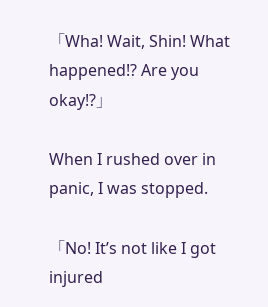「Wha! Wait, Shin! What happened!? Are you okay!?」

When I rushed over in panic, I was stopped.

「No! It’s not like I got injured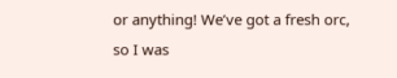or anything! We’ve got a fresh orc, so I was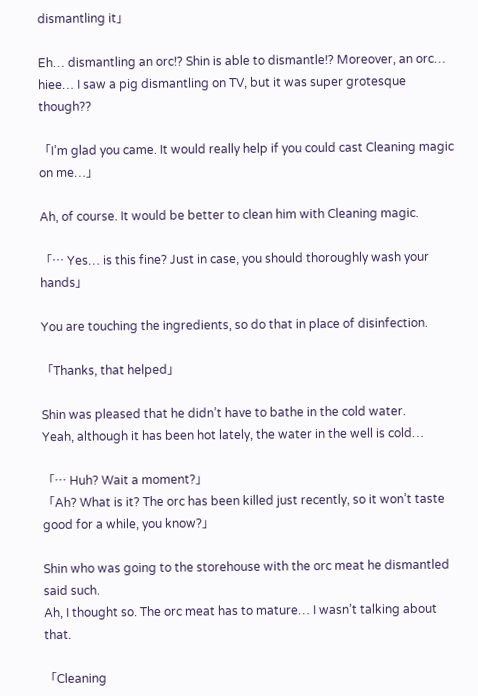dismantling it」

Eh… dismantling an orc!? Shin is able to dismantle!? Moreover, an orc… hiee… I saw a pig dismantling on TV, but it was super grotesque though??

「I’m glad you came. It would really help if you could cast Cleaning magic on me…」

Ah, of course. It would be better to clean him with Cleaning magic.

「… Yes… is this fine? Just in case, you should thoroughly wash your hands」

You are touching the ingredients, so do that in place of disinfection.

「Thanks, that helped」

Shin was pleased that he didn’t have to bathe in the cold water.
Yeah, although it has been hot lately, the water in the well is cold…

「… Huh? Wait a moment?」
「Ah? What is it? The orc has been killed just recently, so it won’t taste good for a while, you know?」

Shin who was going to the storehouse with the orc meat he dismantled said such.
Ah, I thought so. The orc meat has to mature… I wasn’t talking about that.

「Cleaning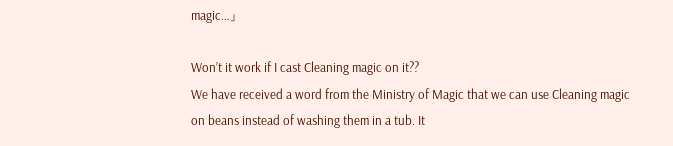magic…」

Won’t it work if I cast Cleaning magic on it??
We have received a word from the Ministry of Magic that we can use Cleaning magic on beans instead of washing them in a tub. It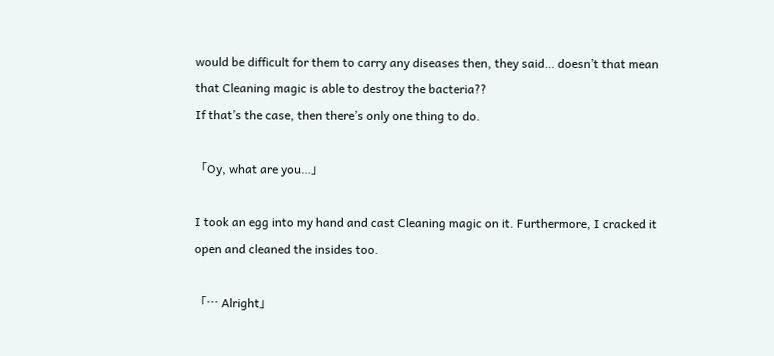would be difficult for them to carry any diseases then, they said… doesn’t that mean that Cleaning magic is able to destroy the bacteria??
If that’s the case, then there’s only one thing to do.

「Oy, what are you…」

I took an egg into my hand and cast Cleaning magic on it. Furthermore, I cracked it open and cleaned the insides too.

「… Alright」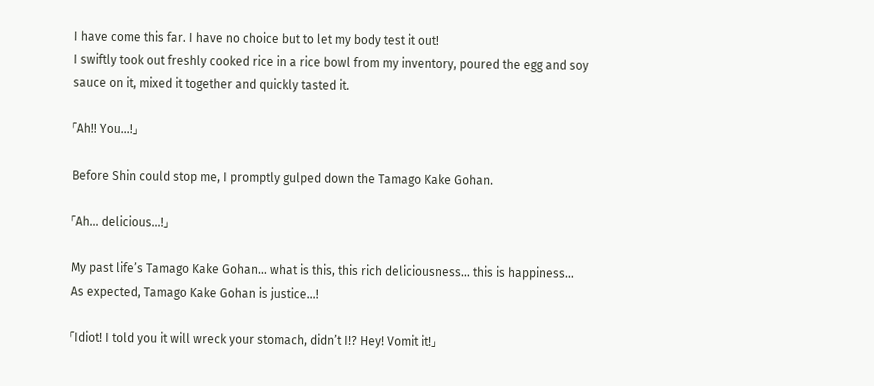I have come this far. I have no choice but to let my body test it out!
I swiftly took out freshly cooked rice in a rice bowl from my inventory, poured the egg and soy sauce on it, mixed it together and quickly tasted it.

「Ah!! You…!」

Before Shin could stop me, I promptly gulped down the Tamago Kake Gohan.

「Ah… delicious…!」

My past life’s Tamago Kake Gohan… what is this, this rich deliciousness… this is happiness…
As expected, Tamago Kake Gohan is justice…!

「Idiot! I told you it will wreck your stomach, didn’t I!? Hey! Vomit it!」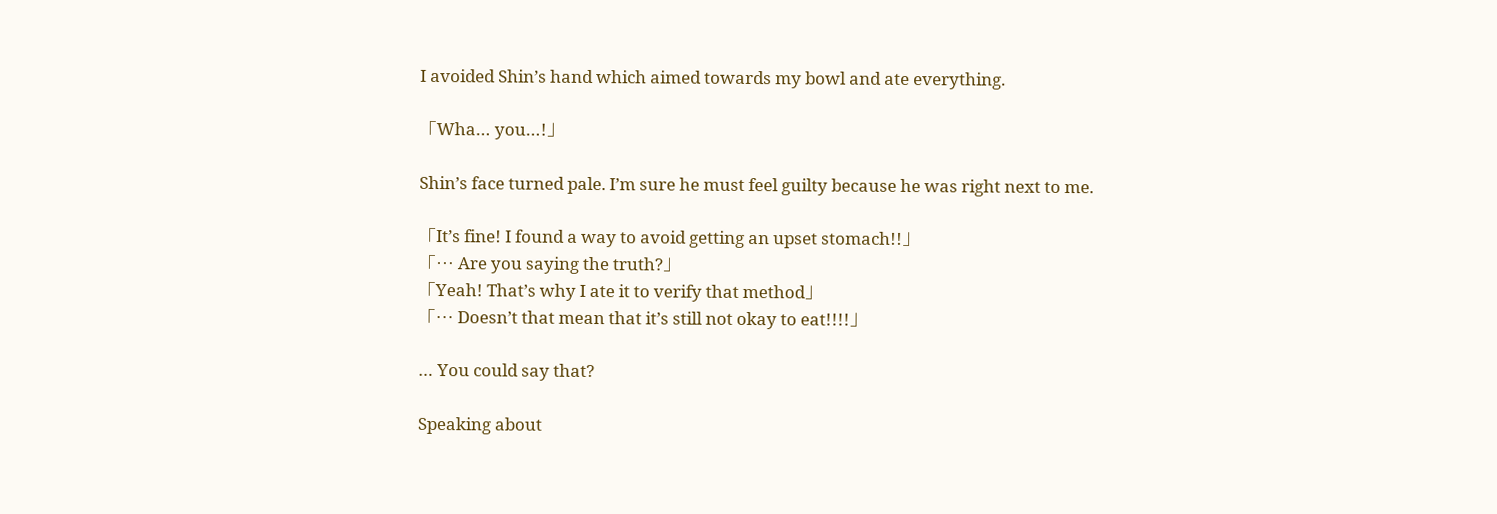I avoided Shin’s hand which aimed towards my bowl and ate everything.

「Wha… you…!」

Shin’s face turned pale. I’m sure he must feel guilty because he was right next to me.

「It’s fine! I found a way to avoid getting an upset stomach!!」
「… Are you saying the truth?」
「Yeah! That’s why I ate it to verify that method」
「… Doesn’t that mean that it’s still not okay to eat!!!!」

… You could say that?

Speaking about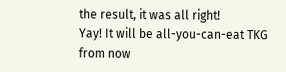the result, it was all right!
Yay! It will be all-you-can-eat TKG from now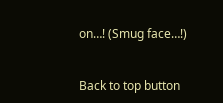on…! (Smug face…!)


Back to top button